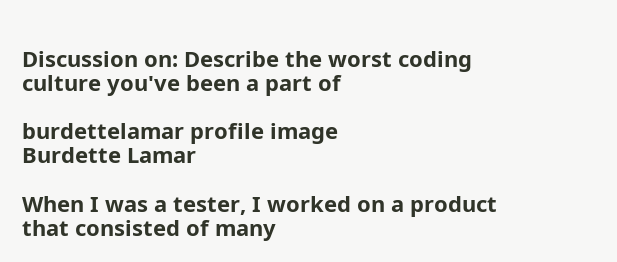Discussion on: Describe the worst coding culture you've been a part of

burdettelamar profile image
Burdette Lamar

When I was a tester, I worked on a product that consisted of many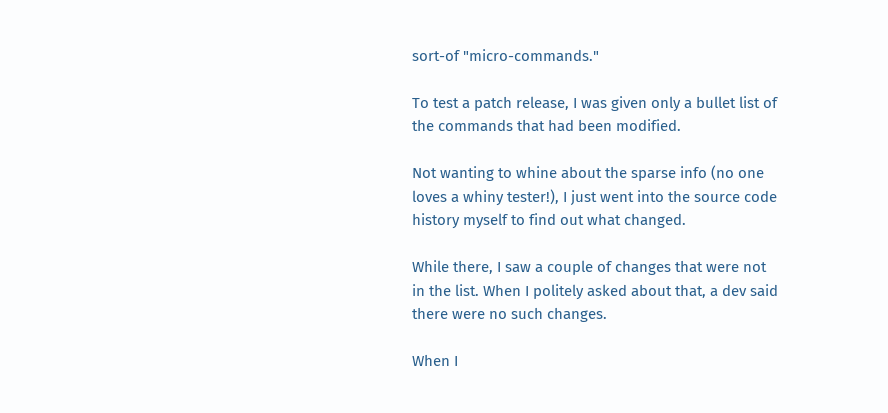sort-of "micro-commands."

To test a patch release, I was given only a bullet list of the commands that had been modified.

Not wanting to whine about the sparse info (no one loves a whiny tester!), I just went into the source code history myself to find out what changed.

While there, I saw a couple of changes that were not in the list. When I politely asked about that, a dev said there were no such changes.

When I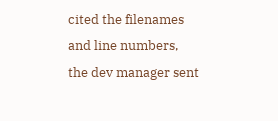cited the filenames and line numbers, the dev manager sent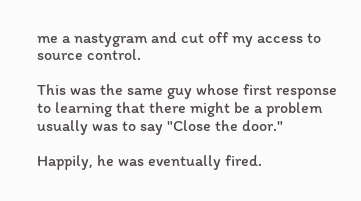me a nastygram and cut off my access to source control.

This was the same guy whose first response to learning that there might be a problem usually was to say "Close the door."

Happily, he was eventually fired.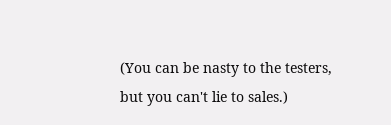(You can be nasty to the testers, but you can't lie to sales.)